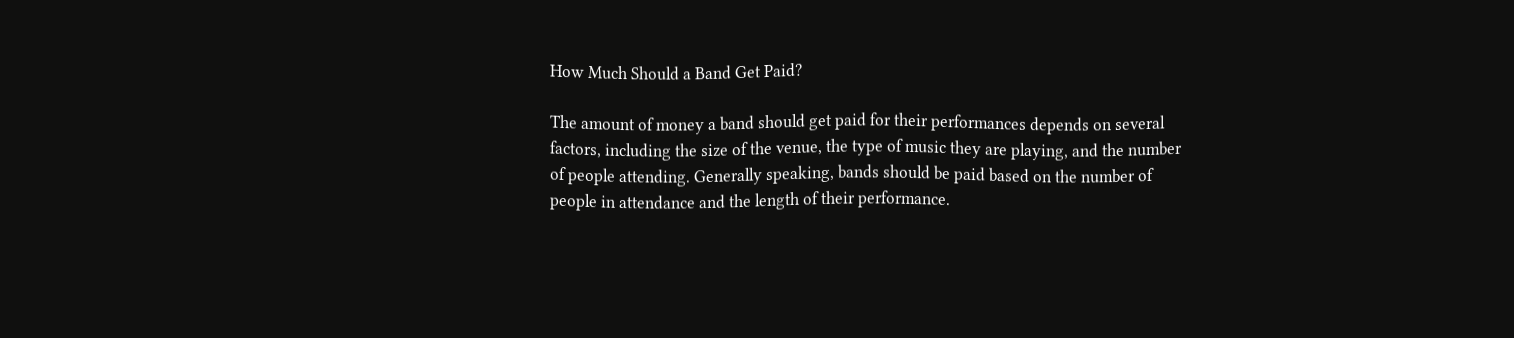How Much Should a Band Get Paid?

The amount of money a band should get paid for their performances depends on several factors, including the size of the venue, the type of music they are playing, and the number of people attending. Generally speaking, bands should be paid based on the number of people in attendance and the length of their performance.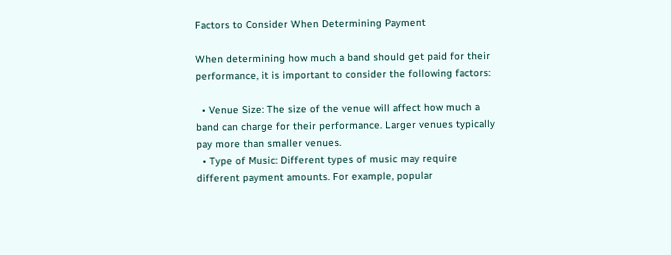Factors to Consider When Determining Payment

When determining how much a band should get paid for their performance, it is important to consider the following factors:

  • Venue Size: The size of the venue will affect how much a band can charge for their performance. Larger venues typically pay more than smaller venues.
  • Type of Music: Different types of music may require different payment amounts. For example, popular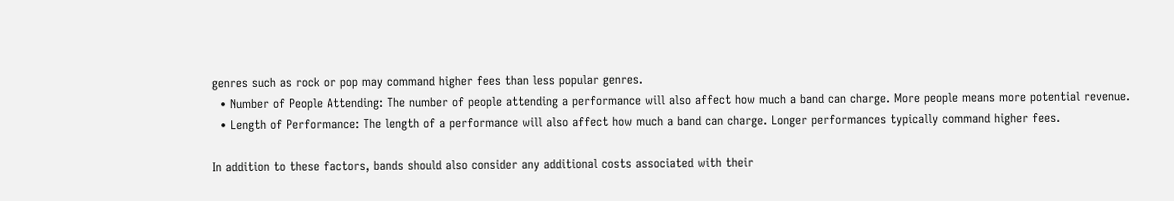genres such as rock or pop may command higher fees than less popular genres.
  • Number of People Attending: The number of people attending a performance will also affect how much a band can charge. More people means more potential revenue.
  • Length of Performance: The length of a performance will also affect how much a band can charge. Longer performances typically command higher fees.

In addition to these factors, bands should also consider any additional costs associated with their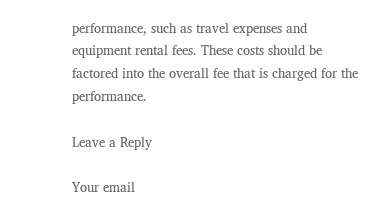performance, such as travel expenses and equipment rental fees. These costs should be factored into the overall fee that is charged for the performance.

Leave a Reply

Your email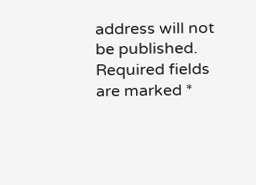address will not be published. Required fields are marked *